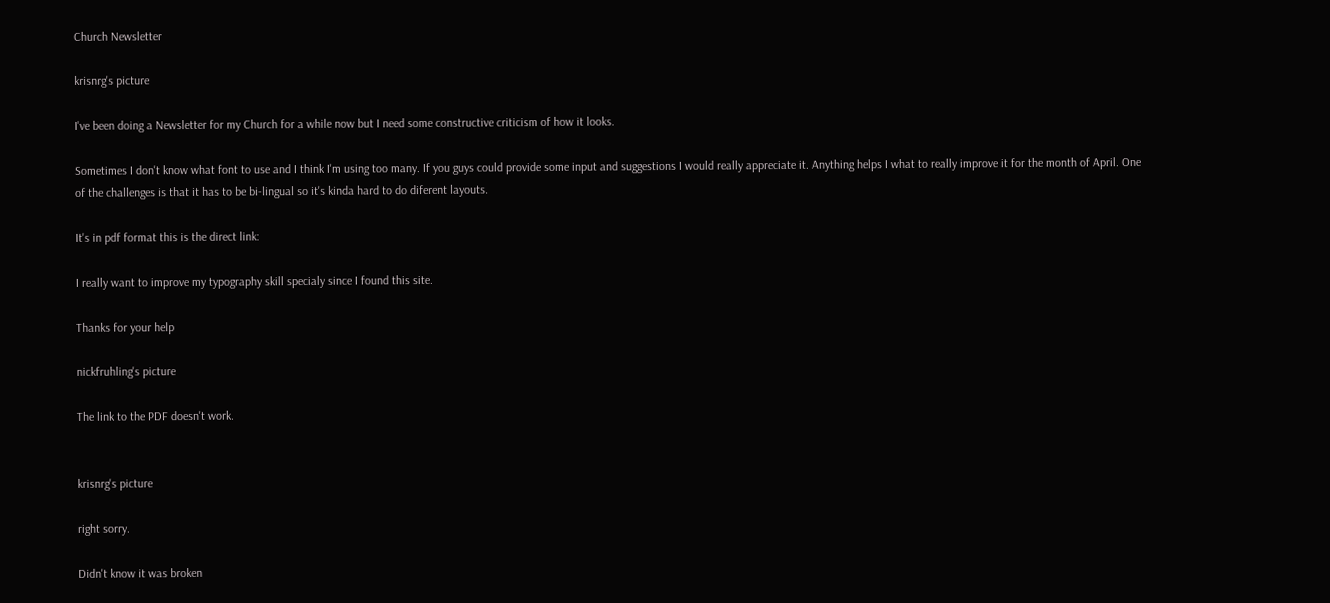Church Newsletter

krisnrg's picture

I've been doing a Newsletter for my Church for a while now but I need some constructive criticism of how it looks.

Sometimes I don't know what font to use and I think I'm using too many. If you guys could provide some input and suggestions I would really appreciate it. Anything helps I what to really improve it for the month of April. One of the challenges is that it has to be bi-lingual so it's kinda hard to do diferent layouts.

It's in pdf format this is the direct link:

I really want to improve my typography skill specialy since I found this site.

Thanks for your help

nickfruhling's picture

The link to the PDF doesn't work.


krisnrg's picture

right sorry.

Didn't know it was broken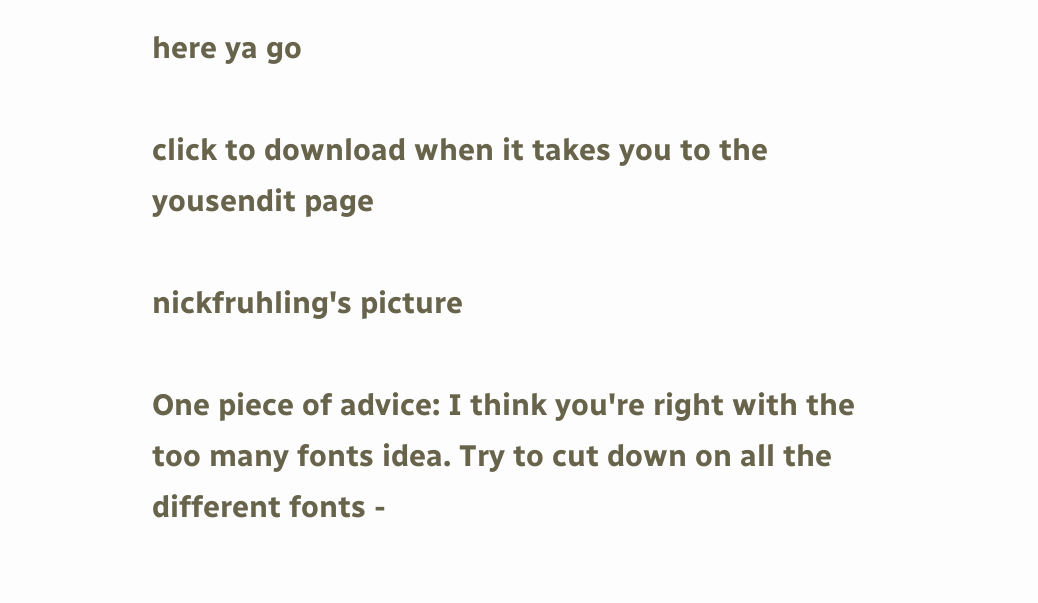here ya go

click to download when it takes you to the yousendit page

nickfruhling's picture

One piece of advice: I think you're right with the too many fonts idea. Try to cut down on all the different fonts -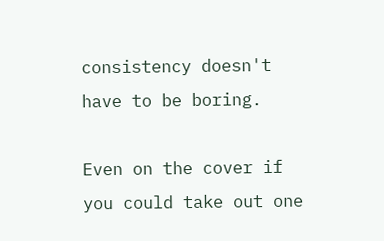consistency doesn't have to be boring.

Even on the cover if you could take out one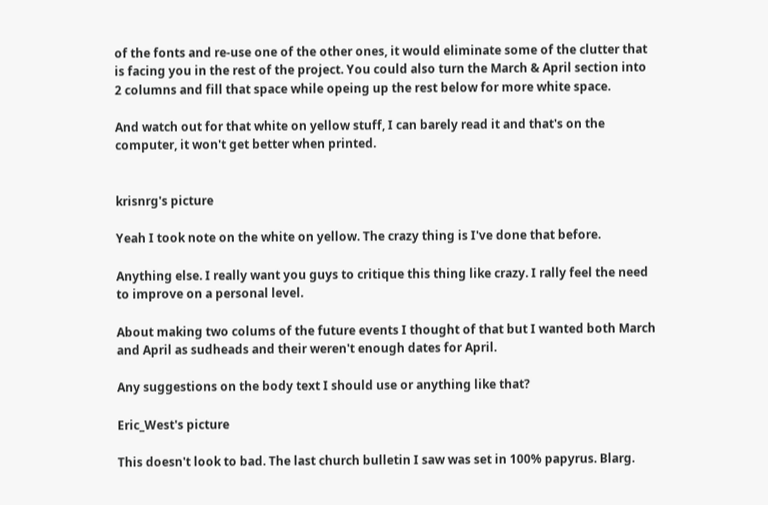of the fonts and re-use one of the other ones, it would eliminate some of the clutter that is facing you in the rest of the project. You could also turn the March & April section into 2 columns and fill that space while opeing up the rest below for more white space.

And watch out for that white on yellow stuff, I can barely read it and that's on the computer, it won't get better when printed.


krisnrg's picture

Yeah I took note on the white on yellow. The crazy thing is I've done that before.

Anything else. I really want you guys to critique this thing like crazy. I rally feel the need to improve on a personal level.

About making two colums of the future events I thought of that but I wanted both March and April as sudheads and their weren't enough dates for April.

Any suggestions on the body text I should use or anything like that?

Eric_West's picture

This doesn't look to bad. The last church bulletin I saw was set in 100% papyrus. Blarg.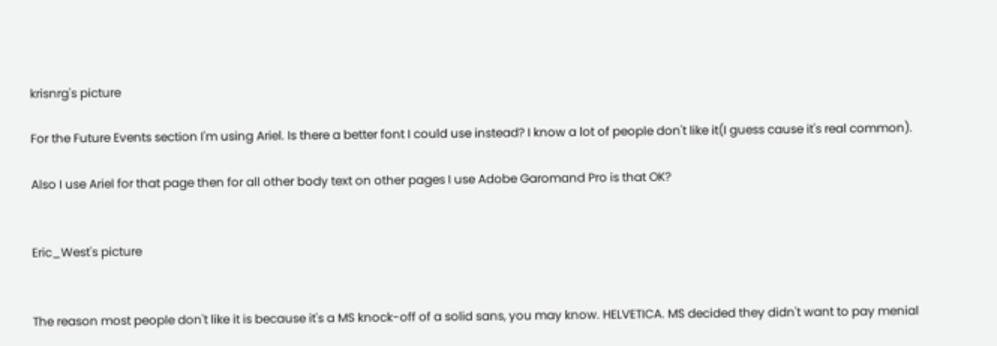krisnrg's picture

For the Future Events section I'm using Ariel. Is there a better font I could use instead? I know a lot of people don't like it(I guess cause it's real common).

Also I use Ariel for that page then for all other body text on other pages I use Adobe Garomand Pro is that OK?


Eric_West's picture


The reason most people don't like it is because it's a MS knock-off of a solid sans, you may know. HELVETICA. MS decided they didn't want to pay menial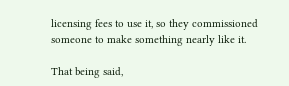licensing fees to use it, so they commissioned someone to make something nearly like it.

That being said,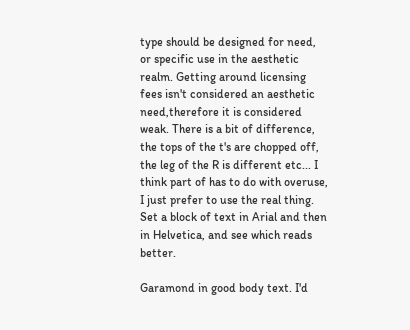type should be designed for need, or specific use in the aesthetic realm. Getting around licensing fees isn't considered an aesthetic need,therefore it is considered weak. There is a bit of difference, the tops of the t's are chopped off, the leg of the R is different etc... I think part of has to do with overuse, I just prefer to use the real thing. Set a block of text in Arial and then in Helvetica, and see which reads better.

Garamond in good body text. I'd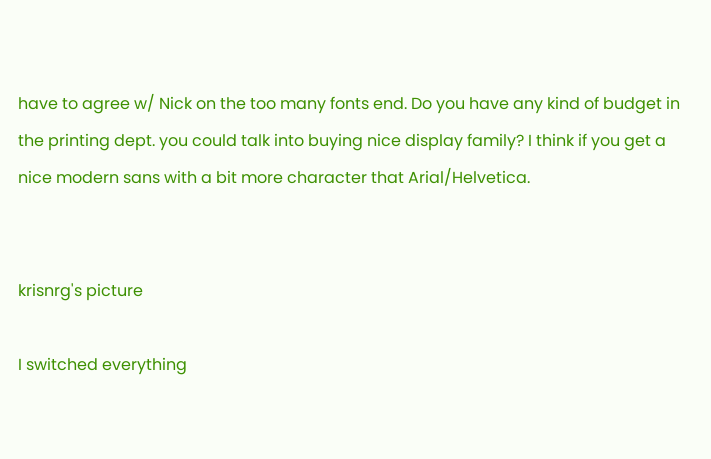have to agree w/ Nick on the too many fonts end. Do you have any kind of budget in the printing dept. you could talk into buying nice display family? I think if you get a nice modern sans with a bit more character that Arial/Helvetica.


krisnrg's picture

I switched everything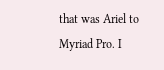that was Ariel to Myriad Pro. I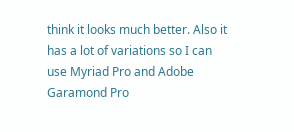think it looks much better. Also it has a lot of variations so I can use Myriad Pro and Adobe Garamond Pro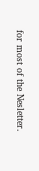for most of the Nesletter.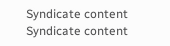Syndicate content Syndicate content